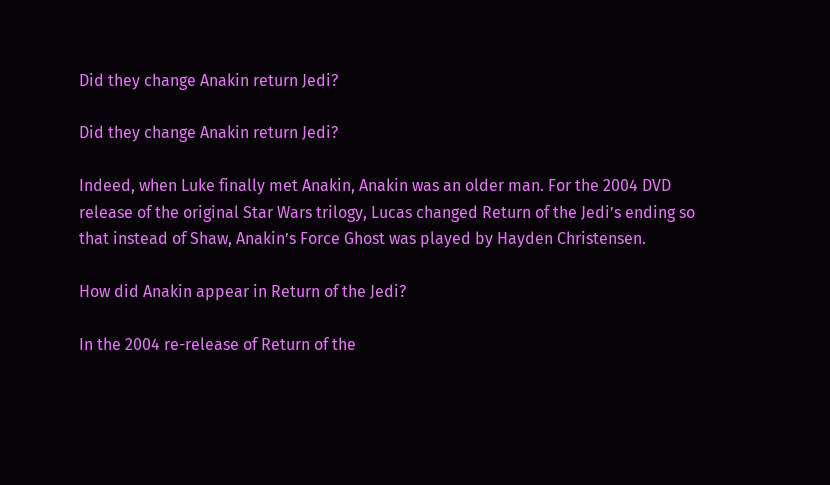Did they change Anakin return Jedi?

Did they change Anakin return Jedi?

Indeed, when Luke finally met Anakin, Anakin was an older man. For the 2004 DVD release of the original Star Wars trilogy, Lucas changed Return of the Jedi’s ending so that instead of Shaw, Anakin’s Force Ghost was played by Hayden Christensen.

How did Anakin appear in Return of the Jedi?

In the 2004 re-release of Return of the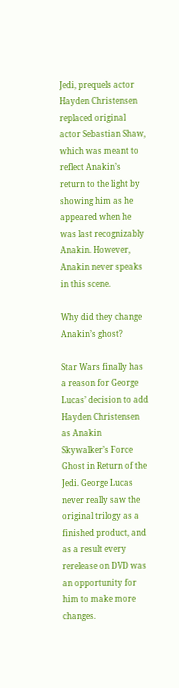Jedi, prequels actor Hayden Christensen replaced original actor Sebastian Shaw, which was meant to reflect Anakin’s return to the light by showing him as he appeared when he was last recognizably Anakin. However, Anakin never speaks in this scene.

Why did they change Anakin’s ghost?

Star Wars finally has a reason for George Lucas’ decision to add Hayden Christensen as Anakin Skywalker’s Force Ghost in Return of the Jedi. George Lucas never really saw the original trilogy as a finished product, and as a result every rerelease on DVD was an opportunity for him to make more changes.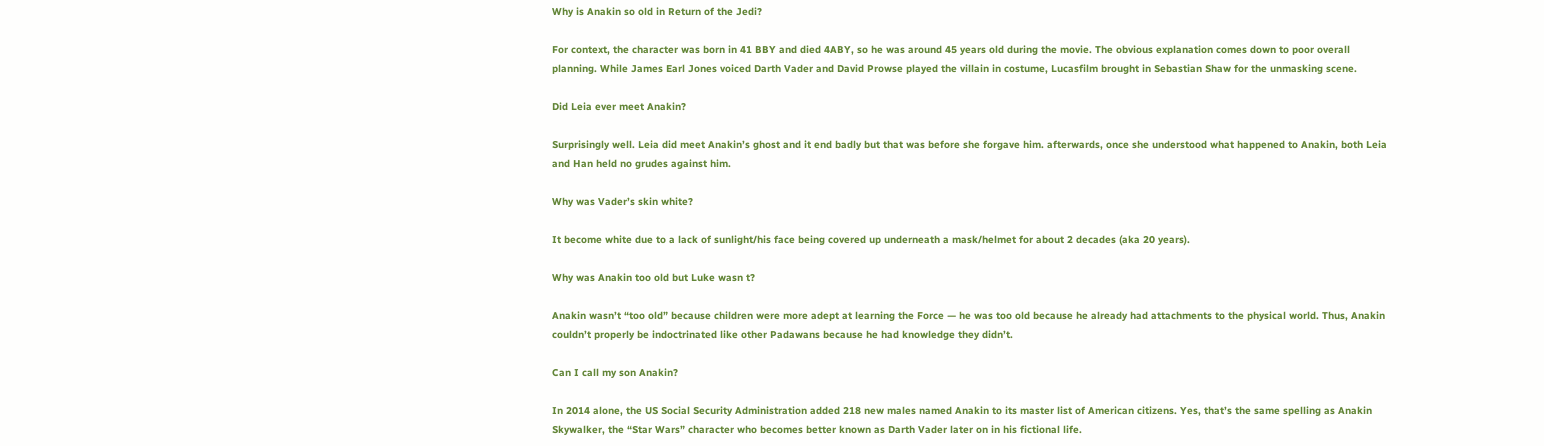Why is Anakin so old in Return of the Jedi?

For context, the character was born in 41 BBY and died 4ABY, so he was around 45 years old during the movie. The obvious explanation comes down to poor overall planning. While James Earl Jones voiced Darth Vader and David Prowse played the villain in costume, Lucasfilm brought in Sebastian Shaw for the unmasking scene.

Did Leia ever meet Anakin?

Surprisingly well. Leia did meet Anakin’s ghost and it end badly but that was before she forgave him. afterwards, once she understood what happened to Anakin, both Leia and Han held no grudes against him.

Why was Vader’s skin white?

It become white due to a lack of sunlight/his face being covered up underneath a mask/helmet for about 2 decades (aka 20 years).

Why was Anakin too old but Luke wasn t?

Anakin wasn’t “too old” because children were more adept at learning the Force — he was too old because he already had attachments to the physical world. Thus, Anakin couldn’t properly be indoctrinated like other Padawans because he had knowledge they didn’t.

Can I call my son Anakin?

In 2014 alone, the US Social Security Administration added 218 new males named Anakin to its master list of American citizens. Yes, that’s the same spelling as Anakin Skywalker, the “Star Wars” character who becomes better known as Darth Vader later on in his fictional life.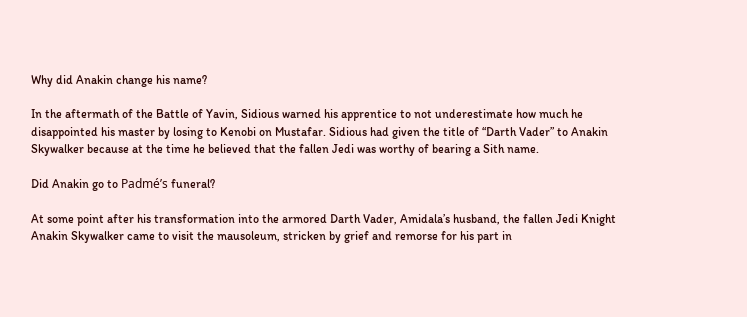Why did Anakin change his name?

In the aftermath of the Battle of Yavin, Sidious warned his apprentice to not underestimate how much he disappointed his master by losing to Kenobi on Mustafar. Sidious had given the title of “Darth Vader” to Anakin Skywalker because at the time he believed that the fallen Jedi was worthy of bearing a Sith name.

Did Anakin go to Padmé’s funeral?

At some point after his transformation into the armored Darth Vader, Amidala’s husband, the fallen Jedi Knight Anakin Skywalker came to visit the mausoleum, stricken by grief and remorse for his part in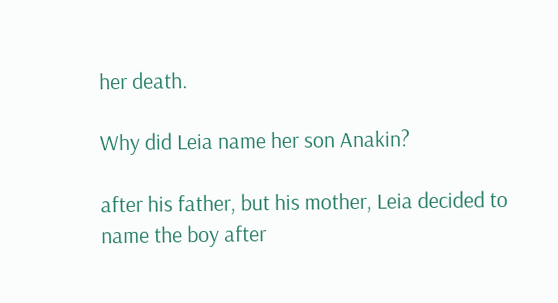her death.

Why did Leia name her son Anakin?

after his father, but his mother, Leia decided to name the boy after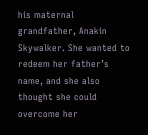his maternal grandfather, Anakin Skywalker. She wanted to redeem her father’s name, and she also thought she could overcome her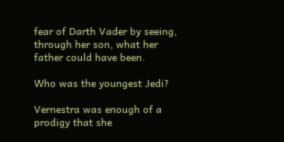fear of Darth Vader by seeing, through her son, what her father could have been.

Who was the youngest Jedi?

Vernestra was enough of a prodigy that she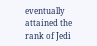eventually attained the rank of Jedi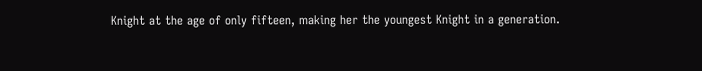Knight at the age of only fifteen, making her the youngest Knight in a generation.